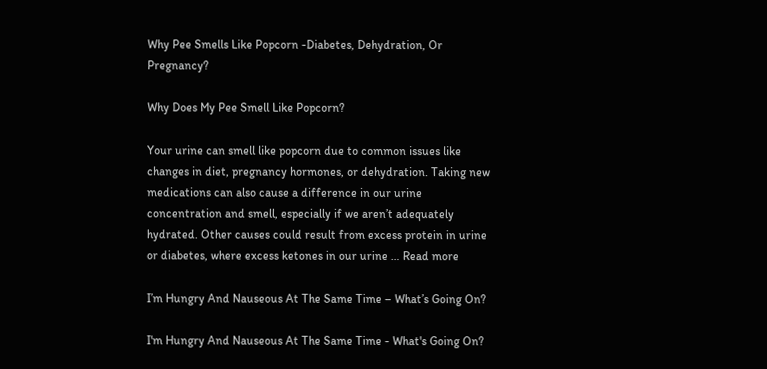Why Pee Smells Like Popcorn -Diabetes, Dehydration, Or Pregnancy?

Why Does My Pee Smell Like Popcorn?

Your urine can smell like popcorn due to common issues like changes in diet, pregnancy hormones, or dehydration. Taking new medications can also cause a difference in our urine concentration and smell, especially if we aren’t adequately hydrated. Other causes could result from excess protein in urine or diabetes, where excess ketones in our urine … Read more

I’m Hungry And Nauseous At The Same Time – What’s Going On?

I'm Hungry And Nauseous At The Same Time - What's Going On?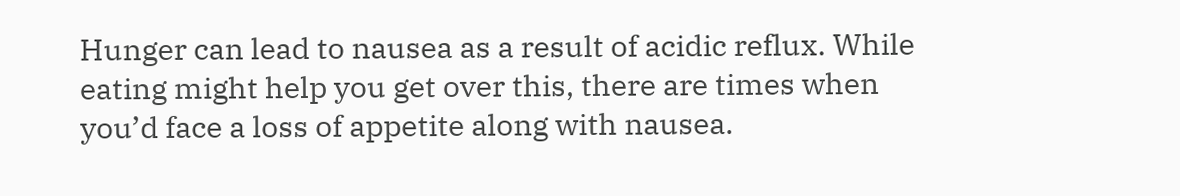Hunger can lead to nausea as a result of acidic reflux. While eating might help you get over this, there are times when you’d face a loss of appetite along with nausea.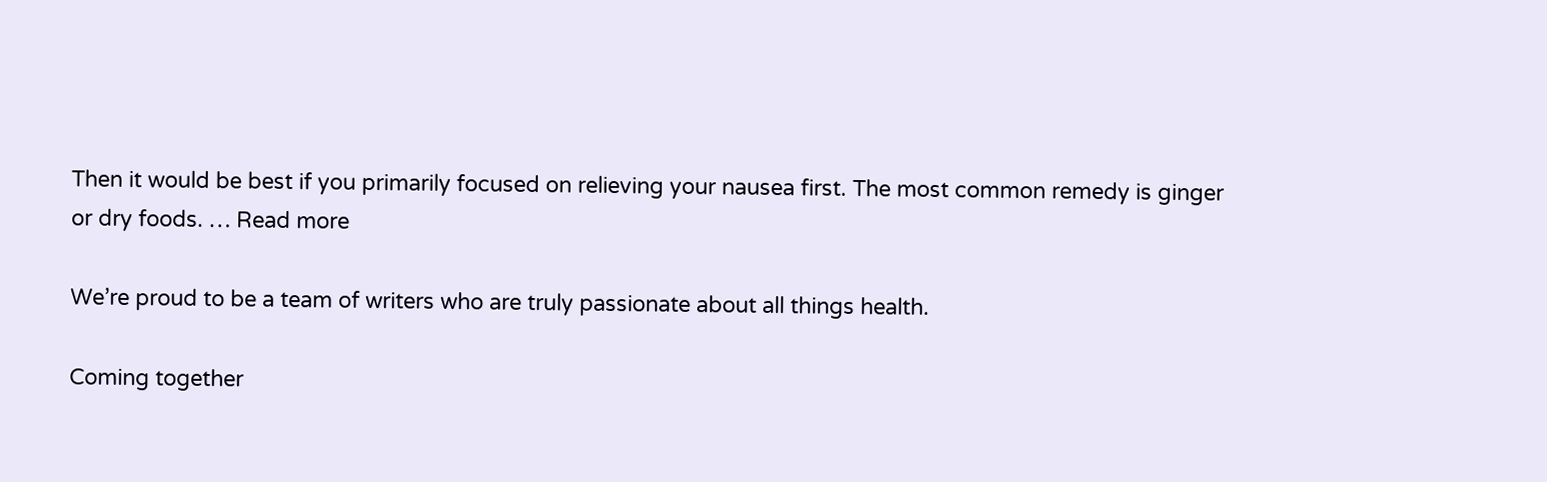Then it would be best if you primarily focused on relieving your nausea first. The most common remedy is ginger or dry foods. … Read more

We’re proud to be a team of writers who are truly passionate about all things health.

Coming together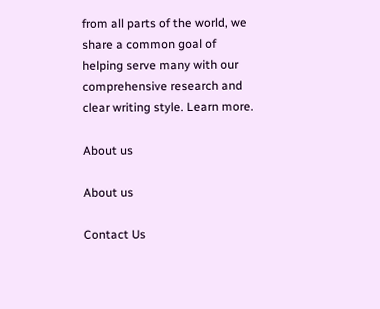from all parts of the world, we share a common goal of helping serve many with our comprehensive research and clear writing style. Learn more.

About us

About us

Contact Us